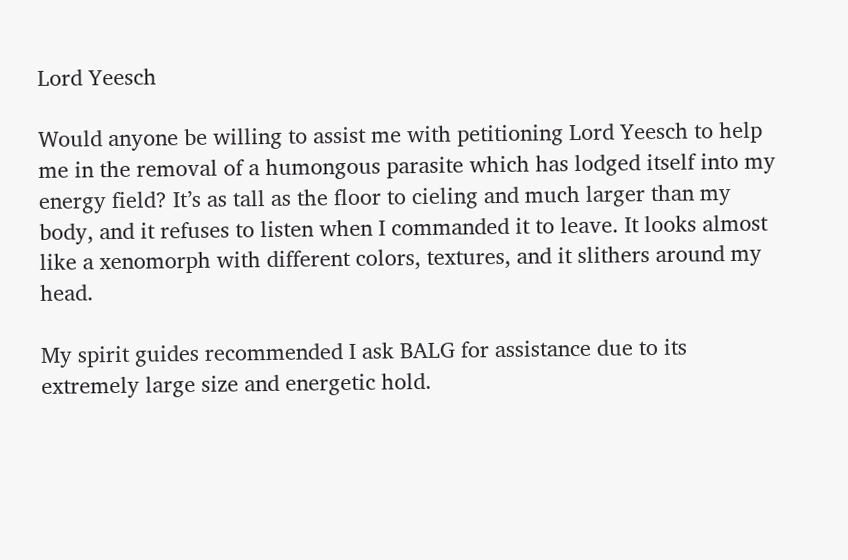Lord Yeesch

Would anyone be willing to assist me with petitioning Lord Yeesch to help me in the removal of a humongous parasite which has lodged itself into my energy field? It’s as tall as the floor to cieling and much larger than my body, and it refuses to listen when I commanded it to leave. It looks almost like a xenomorph with different colors, textures, and it slithers around my head.

My spirit guides recommended I ask BALG for assistance due to its extremely large size and energetic hold.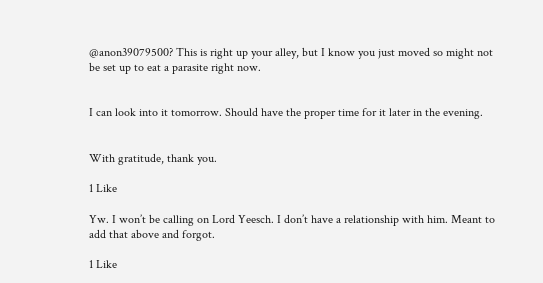@anon39079500? This is right up your alley, but I know you just moved so might not be set up to eat a parasite right now.


I can look into it tomorrow. Should have the proper time for it later in the evening.


With gratitude, thank you.

1 Like

Yw. I won’t be calling on Lord Yeesch. I don’t have a relationship with him. Meant to add that above and forgot.

1 Like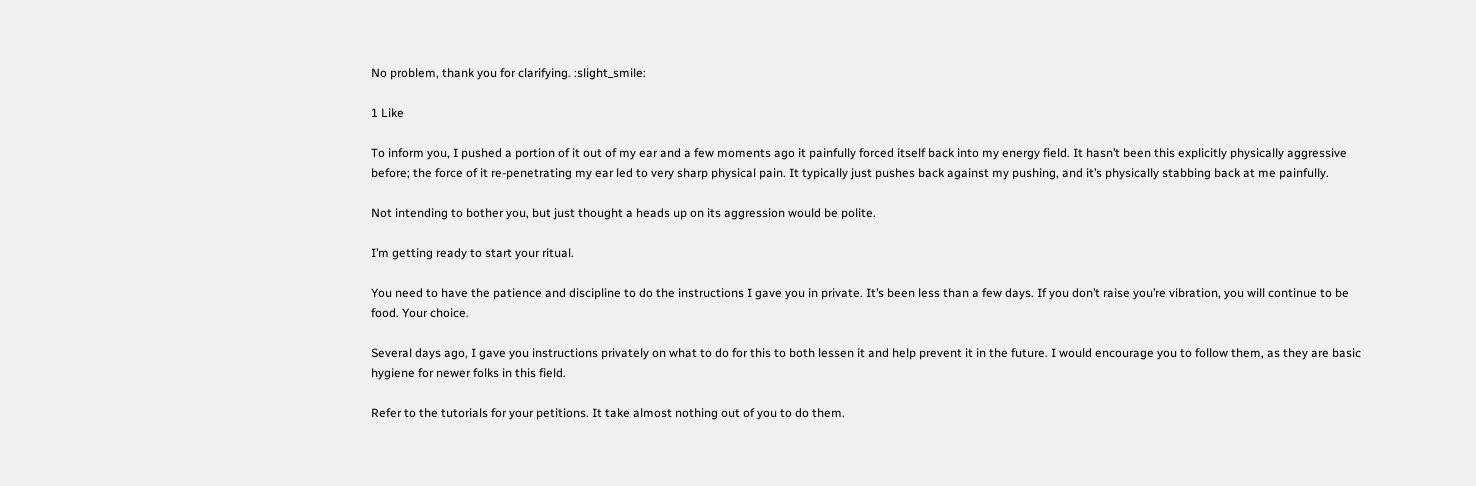No problem, thank you for clarifying. :slight_smile:

1 Like

To inform you, I pushed a portion of it out of my ear and a few moments ago it painfully forced itself back into my energy field. It hasn’t been this explicitly physically aggressive before; the force of it re-penetrating my ear led to very sharp physical pain. It typically just pushes back against my pushing, and it’s physically stabbing back at me painfully.

Not intending to bother you, but just thought a heads up on its aggression would be polite.

I’m getting ready to start your ritual.

You need to have the patience and discipline to do the instructions I gave you in private. It’s been less than a few days. If you don’t raise you’re vibration, you will continue to be food. Your choice.

Several days ago, I gave you instructions privately on what to do for this to both lessen it and help prevent it in the future. I would encourage you to follow them, as they are basic hygiene for newer folks in this field.

Refer to the tutorials for your petitions. It take almost nothing out of you to do them.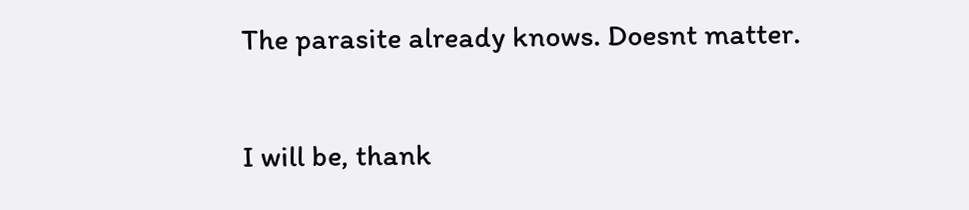The parasite already knows. Doesnt matter.


I will be, thank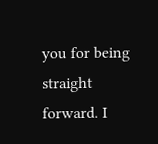you for being straight forward. I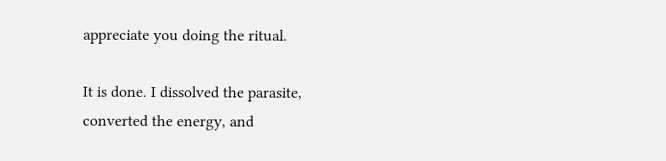appreciate you doing the ritual.

It is done. I dissolved the parasite, converted the energy, and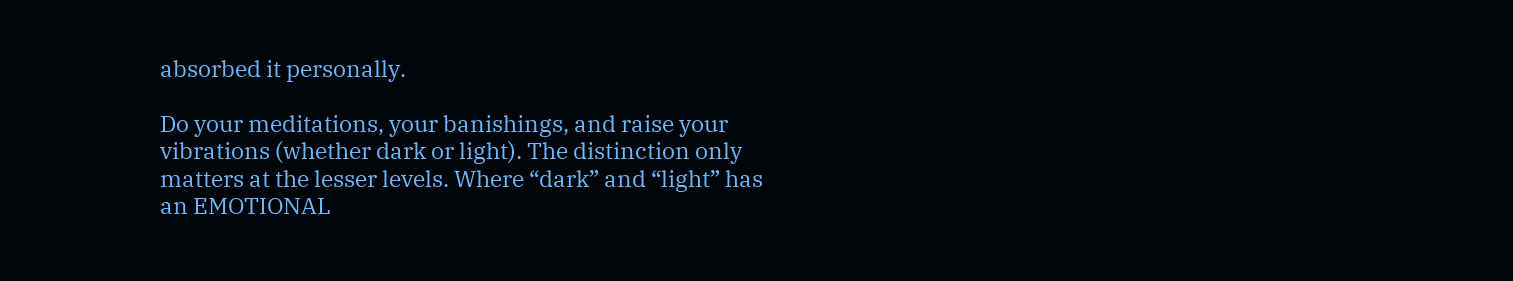absorbed it personally.

Do your meditations, your banishings, and raise your vibrations (whether dark or light). The distinction only matters at the lesser levels. Where “dark” and “light” has an EMOTIONAL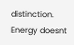distinction. Energy doesnt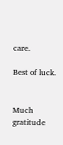care.

Best of luck.


Much gratitude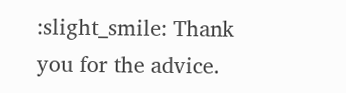:slight_smile: Thank you for the advice.